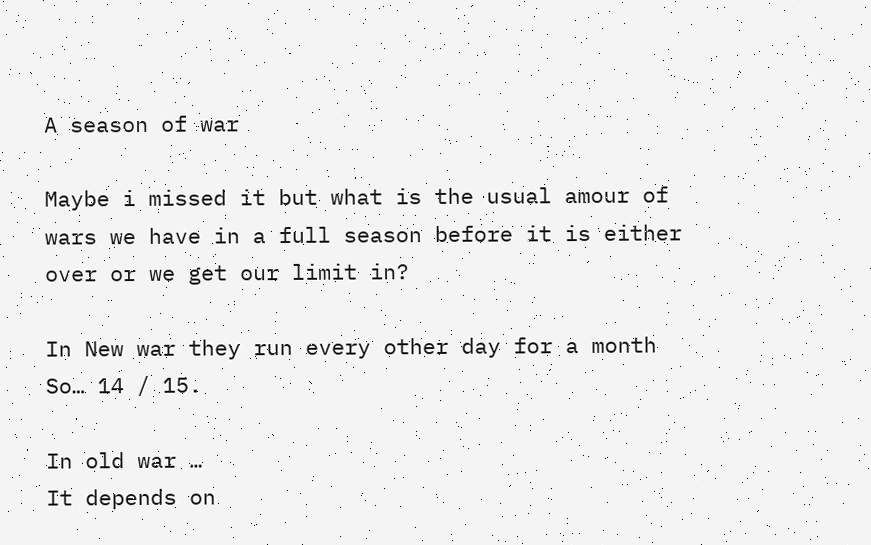A season of war

Maybe i missed it but what is the usual amour of wars we have in a full season before it is either over or we get our limit in?

In New war they run every other day for a month
So… 14 / 15.

In old war …
It depends on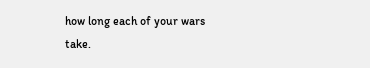how long each of your wars take.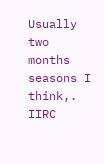Usually two months seasons I think,. IIRC